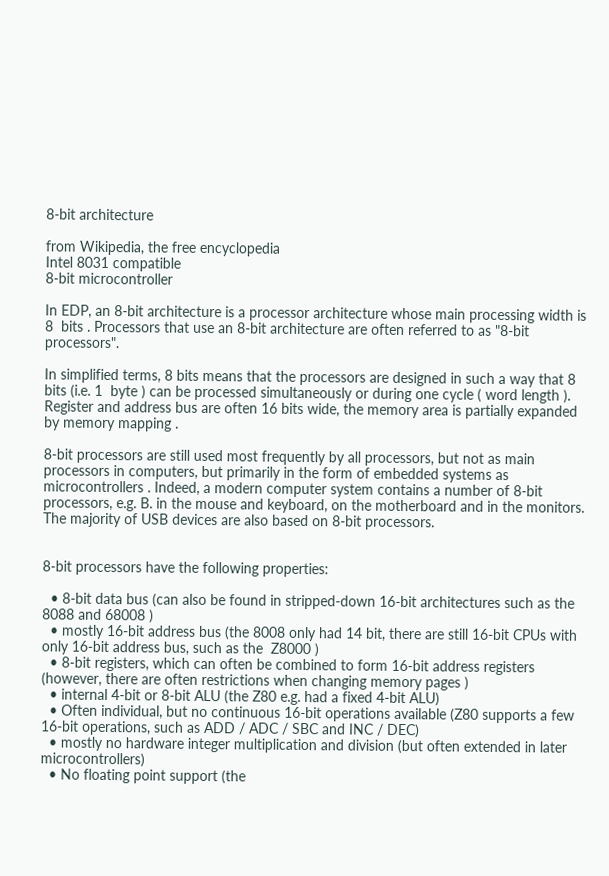8-bit architecture

from Wikipedia, the free encyclopedia
Intel 8031 compatible
8-bit microcontroller

In EDP, an 8-bit architecture is a processor architecture whose main processing width is 8  bits . Processors that use an 8-bit architecture are often referred to as "8-bit processors".

In simplified terms, 8 bits means that the processors are designed in such a way that 8  bits (i.e. 1  byte ) can be processed simultaneously or during one cycle ( word length ). Register and address bus are often 16 bits wide, the memory area is partially expanded by memory mapping .

8-bit processors are still used most frequently by all processors, but not as main processors in computers, but primarily in the form of embedded systems as microcontrollers . Indeed, a modern computer system contains a number of 8-bit processors, e.g. B. in the mouse and keyboard, on the motherboard and in the monitors. The majority of USB devices are also based on 8-bit processors.


8-bit processors have the following properties:

  • 8-bit data bus (can also be found in stripped-down 16-bit architectures such as the 8088 and 68008 )
  • mostly 16-bit address bus (the 8008 only had 14 bit, there are still 16-bit CPUs with only 16-bit address bus, such as the  Z8000 )
  • 8-bit registers, which can often be combined to form 16-bit address registers (however, there are often restrictions when changing memory pages )
  • internal 4-bit or 8-bit ALU (the Z80 e.g. had a fixed 4-bit ALU)
  • Often individual, but no continuous 16-bit operations available (Z80 supports a few 16-bit operations, such as ADD / ADC / SBC and INC / DEC)
  • mostly no hardware integer multiplication and division (but often extended in later microcontrollers)
  • No floating point support (the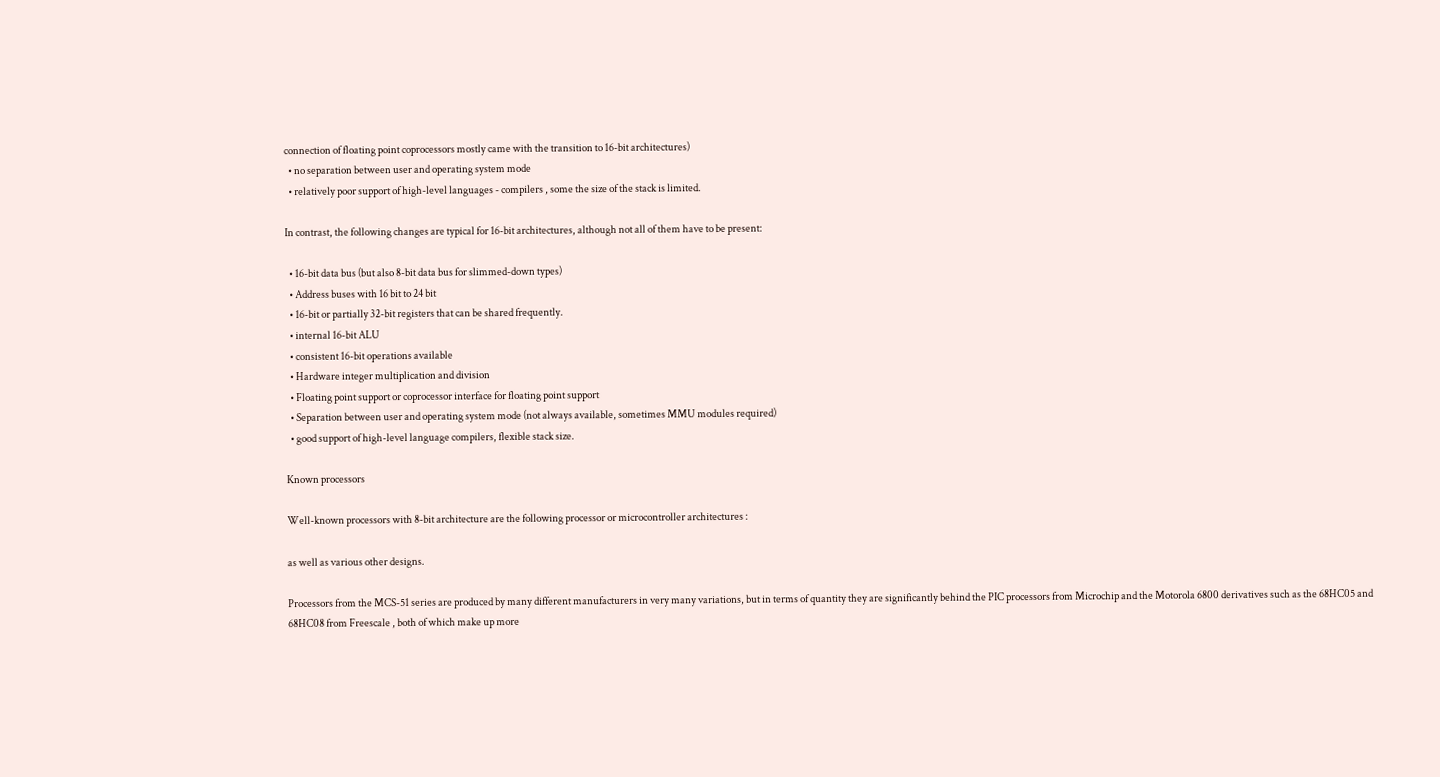connection of floating point coprocessors mostly came with the transition to 16-bit architectures)
  • no separation between user and operating system mode
  • relatively poor support of high-level languages - compilers , some the size of the stack is limited.

In contrast, the following changes are typical for 16-bit architectures, although not all of them have to be present:

  • 16-bit data bus (but also 8-bit data bus for slimmed-down types)
  • Address buses with 16 bit to 24 bit
  • 16-bit or partially 32-bit registers that can be shared frequently.
  • internal 16-bit ALU
  • consistent 16-bit operations available
  • Hardware integer multiplication and division
  • Floating point support or coprocessor interface for floating point support
  • Separation between user and operating system mode (not always available, sometimes MMU modules required)
  • good support of high-level language compilers, flexible stack size.

Known processors

Well-known processors with 8-bit architecture are the following processor or microcontroller architectures :

as well as various other designs.

Processors from the MCS-51 series are produced by many different manufacturers in very many variations, but in terms of quantity they are significantly behind the PIC processors from Microchip and the Motorola 6800 derivatives such as the 68HC05 and 68HC08 from Freescale , both of which make up more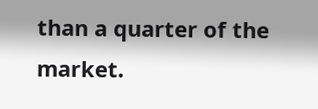than a quarter of the market.